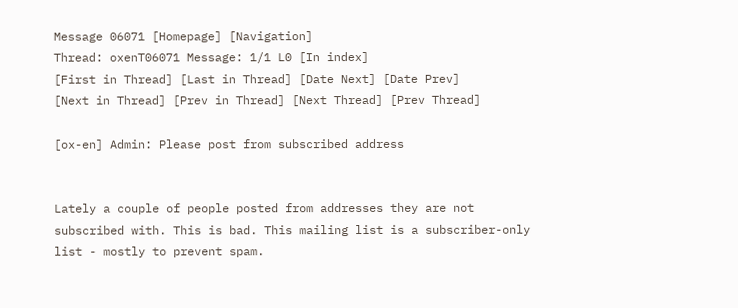Message 06071 [Homepage] [Navigation]
Thread: oxenT06071 Message: 1/1 L0 [In index]
[First in Thread] [Last in Thread] [Date Next] [Date Prev]
[Next in Thread] [Prev in Thread] [Next Thread] [Prev Thread]

[ox-en] Admin: Please post from subscribed address


Lately a couple of people posted from addresses they are not
subscribed with. This is bad. This mailing list is a subscriber-only
list - mostly to prevent spam.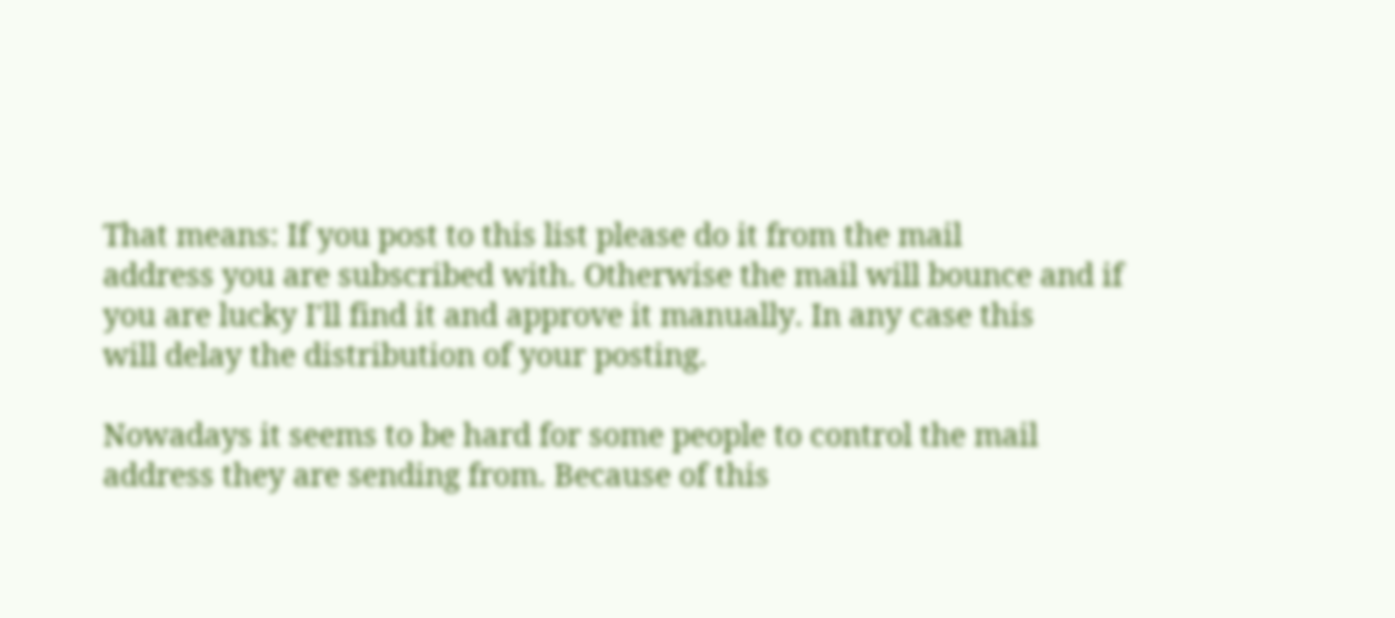That means: If you post to this list please do it from the mail
address you are subscribed with. Otherwise the mail will bounce and if
you are lucky I'll find it and approve it manually. In any case this
will delay the distribution of your posting.

Nowadays it seems to be hard for some people to control the mail
address they are sending from. Because of this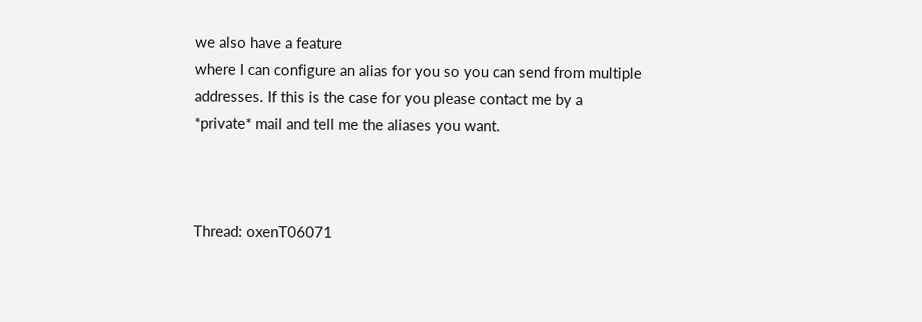we also have a feature
where I can configure an alias for you so you can send from multiple
addresses. If this is the case for you please contact me by a
*private* mail and tell me the aliases you want.



Thread: oxenT06071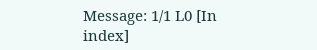Message: 1/1 L0 [In index]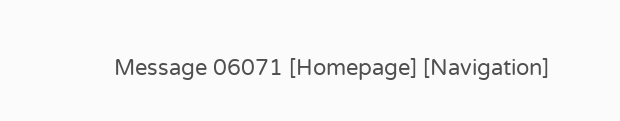Message 06071 [Homepage] [Navigation]